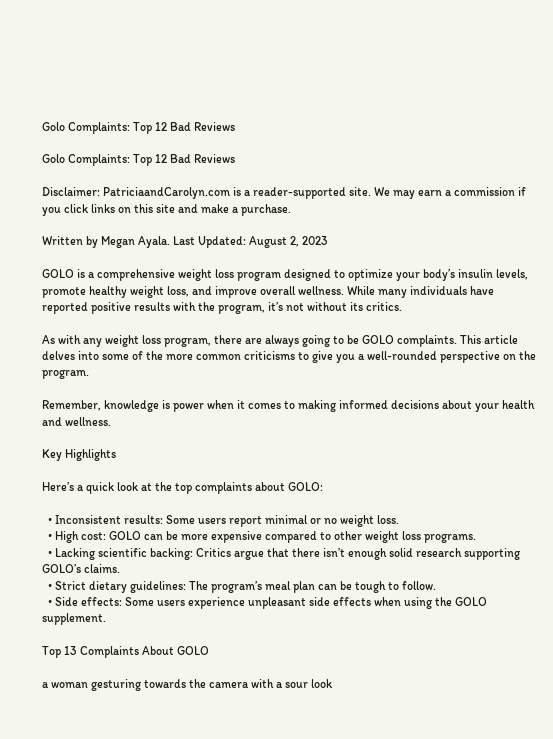Golo Complaints: Top 12 Bad Reviews

Golo Complaints: Top 12 Bad Reviews

Disclaimer: PatriciaandCarolyn.com is a reader-supported site. We may earn a commission if you click links on this site and make a purchase.

Written by Megan Ayala. Last Updated: August 2, 2023

GOLO is a comprehensive weight loss program designed to optimize your body’s insulin levels, promote healthy weight loss, and improve overall wellness. While many individuals have reported positive results with the program, it’s not without its critics.

As with any weight loss program, there are always going to be GOLO complaints. This article delves into some of the more common criticisms to give you a well-rounded perspective on the program.

Remember, knowledge is power when it comes to making informed decisions about your health and wellness.

Key Highlights

Here’s a quick look at the top complaints about GOLO:

  • Inconsistent results: Some users report minimal or no weight loss.
  • High cost: GOLO can be more expensive compared to other weight loss programs.
  • Lacking scientific backing: Critics argue that there isn’t enough solid research supporting GOLO’s claims.
  • Strict dietary guidelines: The program’s meal plan can be tough to follow.
  • Side effects: Some users experience unpleasant side effects when using the GOLO supplement.

Top 13 Complaints About GOLO

a woman gesturing towards the camera with a sour look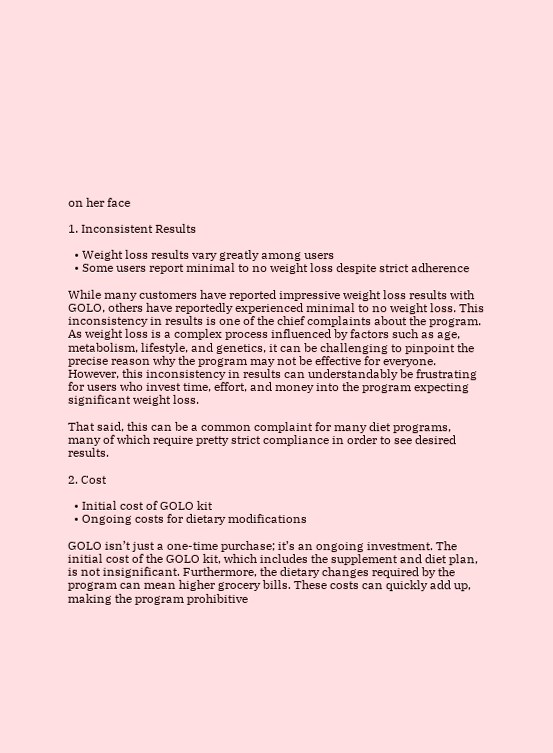on her face

1. Inconsistent Results

  • Weight loss results vary greatly among users
  • Some users report minimal to no weight loss despite strict adherence

While many customers have reported impressive weight loss results with GOLO, others have reportedly experienced minimal to no weight loss. This inconsistency in results is one of the chief complaints about the program. As weight loss is a complex process influenced by factors such as age, metabolism, lifestyle, and genetics, it can be challenging to pinpoint the precise reason why the program may not be effective for everyone. However, this inconsistency in results can understandably be frustrating for users who invest time, effort, and money into the program expecting significant weight loss.

That said, this can be a common complaint for many diet programs, many of which require pretty strict compliance in order to see desired results.

2. Cost

  • Initial cost of GOLO kit
  • Ongoing costs for dietary modifications

GOLO isn’t just a one-time purchase; it’s an ongoing investment. The initial cost of the GOLO kit, which includes the supplement and diet plan, is not insignificant. Furthermore, the dietary changes required by the program can mean higher grocery bills. These costs can quickly add up, making the program prohibitive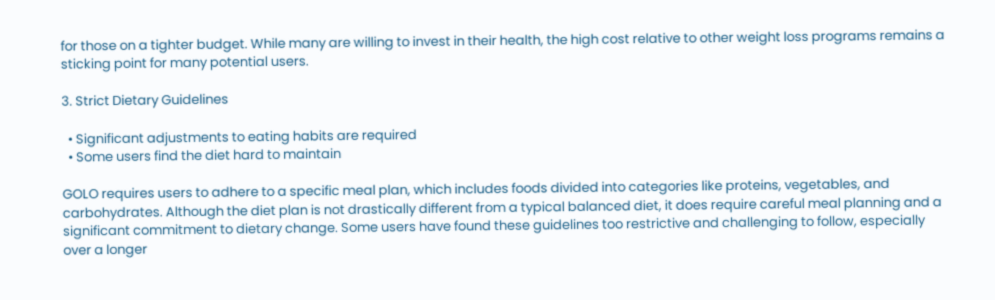for those on a tighter budget. While many are willing to invest in their health, the high cost relative to other weight loss programs remains a sticking point for many potential users.

3. Strict Dietary Guidelines

  • Significant adjustments to eating habits are required
  • Some users find the diet hard to maintain

GOLO requires users to adhere to a specific meal plan, which includes foods divided into categories like proteins, vegetables, and carbohydrates. Although the diet plan is not drastically different from a typical balanced diet, it does require careful meal planning and a significant commitment to dietary change. Some users have found these guidelines too restrictive and challenging to follow, especially over a longer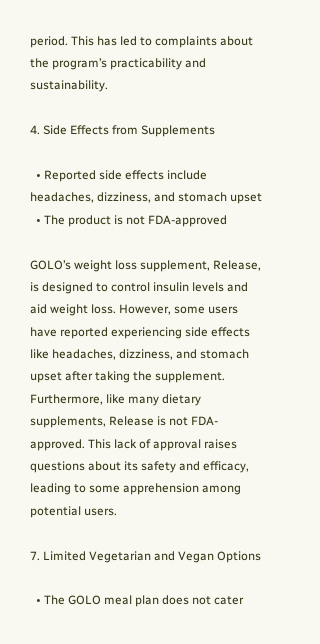period. This has led to complaints about the program’s practicability and sustainability.

4. Side Effects from Supplements

  • Reported side effects include headaches, dizziness, and stomach upset
  • The product is not FDA-approved

GOLO’s weight loss supplement, Release, is designed to control insulin levels and aid weight loss. However, some users have reported experiencing side effects like headaches, dizziness, and stomach upset after taking the supplement. Furthermore, like many dietary supplements, Release is not FDA-approved. This lack of approval raises questions about its safety and efficacy, leading to some apprehension among potential users.

7. Limited Vegetarian and Vegan Options

  • The GOLO meal plan does not cater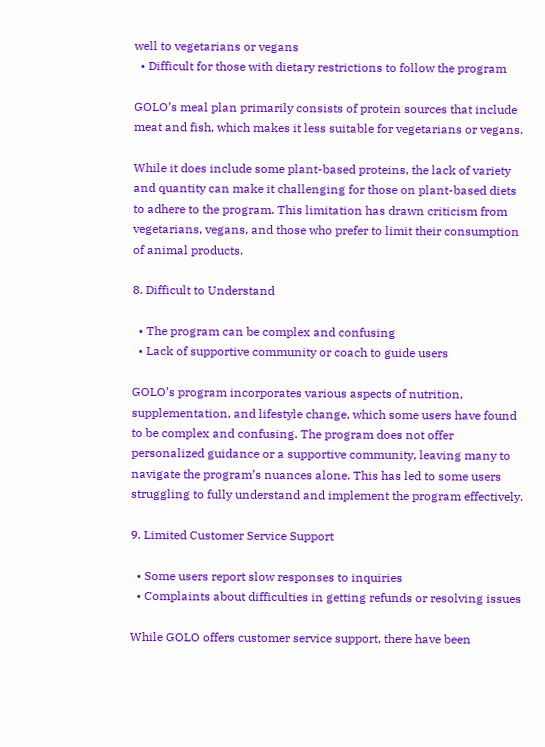well to vegetarians or vegans
  • Difficult for those with dietary restrictions to follow the program

GOLO’s meal plan primarily consists of protein sources that include meat and fish, which makes it less suitable for vegetarians or vegans.

While it does include some plant-based proteins, the lack of variety and quantity can make it challenging for those on plant-based diets to adhere to the program. This limitation has drawn criticism from vegetarians, vegans, and those who prefer to limit their consumption of animal products.

8. Difficult to Understand

  • The program can be complex and confusing
  • Lack of supportive community or coach to guide users

GOLO’s program incorporates various aspects of nutrition, supplementation, and lifestyle change, which some users have found to be complex and confusing. The program does not offer personalized guidance or a supportive community, leaving many to navigate the program’s nuances alone. This has led to some users struggling to fully understand and implement the program effectively.

9. Limited Customer Service Support

  • Some users report slow responses to inquiries
  • Complaints about difficulties in getting refunds or resolving issues

While GOLO offers customer service support, there have been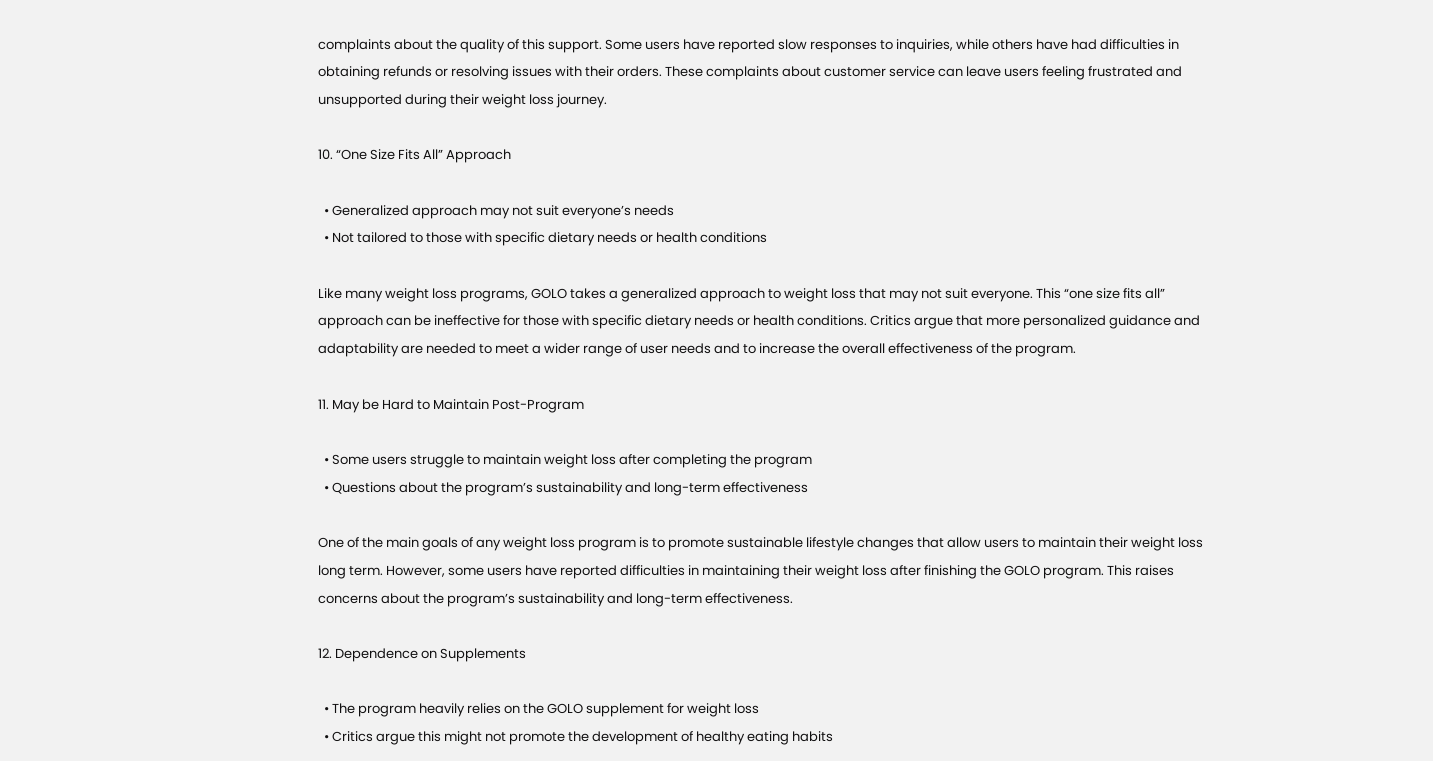complaints about the quality of this support. Some users have reported slow responses to inquiries, while others have had difficulties in obtaining refunds or resolving issues with their orders. These complaints about customer service can leave users feeling frustrated and unsupported during their weight loss journey.

10. “One Size Fits All” Approach

  • Generalized approach may not suit everyone’s needs
  • Not tailored to those with specific dietary needs or health conditions

Like many weight loss programs, GOLO takes a generalized approach to weight loss that may not suit everyone. This “one size fits all” approach can be ineffective for those with specific dietary needs or health conditions. Critics argue that more personalized guidance and adaptability are needed to meet a wider range of user needs and to increase the overall effectiveness of the program.

11. May be Hard to Maintain Post-Program

  • Some users struggle to maintain weight loss after completing the program
  • Questions about the program’s sustainability and long-term effectiveness

One of the main goals of any weight loss program is to promote sustainable lifestyle changes that allow users to maintain their weight loss long term. However, some users have reported difficulties in maintaining their weight loss after finishing the GOLO program. This raises concerns about the program’s sustainability and long-term effectiveness.

12. Dependence on Supplements

  • The program heavily relies on the GOLO supplement for weight loss
  • Critics argue this might not promote the development of healthy eating habits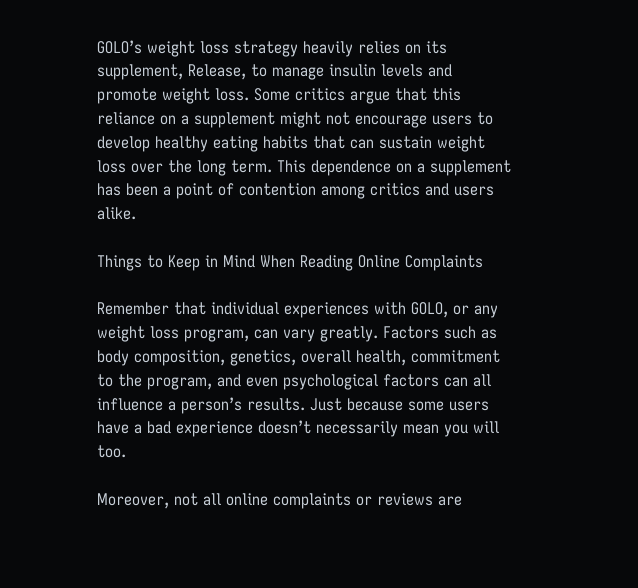GOLO’s weight loss strategy heavily relies on its supplement, Release, to manage insulin levels and promote weight loss. Some critics argue that this reliance on a supplement might not encourage users to develop healthy eating habits that can sustain weight loss over the long term. This dependence on a supplement has been a point of contention among critics and users alike.

Things to Keep in Mind When Reading Online Complaints

Remember that individual experiences with GOLO, or any weight loss program, can vary greatly. Factors such as body composition, genetics, overall health, commitment to the program, and even psychological factors can all influence a person’s results. Just because some users have a bad experience doesn’t necessarily mean you will too.

Moreover, not all online complaints or reviews are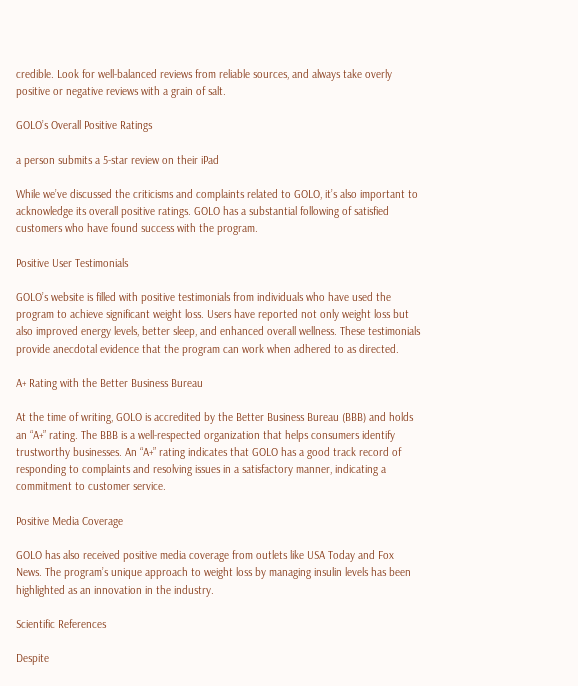credible. Look for well-balanced reviews from reliable sources, and always take overly positive or negative reviews with a grain of salt.

GOLO’s Overall Positive Ratings

a person submits a 5-star review on their iPad

While we’ve discussed the criticisms and complaints related to GOLO, it’s also important to acknowledge its overall positive ratings. GOLO has a substantial following of satisfied customers who have found success with the program.

Positive User Testimonials

GOLO’s website is filled with positive testimonials from individuals who have used the program to achieve significant weight loss. Users have reported not only weight loss but also improved energy levels, better sleep, and enhanced overall wellness. These testimonials provide anecdotal evidence that the program can work when adhered to as directed.

A+ Rating with the Better Business Bureau

At the time of writing, GOLO is accredited by the Better Business Bureau (BBB) and holds an “A+” rating. The BBB is a well-respected organization that helps consumers identify trustworthy businesses. An “A+” rating indicates that GOLO has a good track record of responding to complaints and resolving issues in a satisfactory manner, indicating a commitment to customer service.

Positive Media Coverage

GOLO has also received positive media coverage from outlets like USA Today and Fox News. The program’s unique approach to weight loss by managing insulin levels has been highlighted as an innovation in the industry.

Scientific References

Despite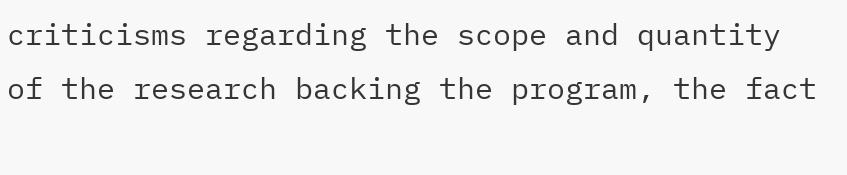criticisms regarding the scope and quantity of the research backing the program, the fact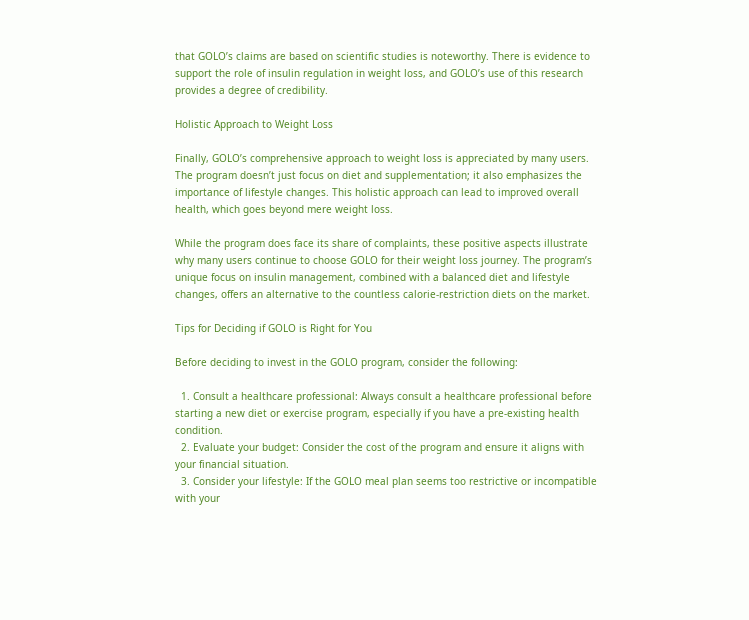that GOLO’s claims are based on scientific studies is noteworthy. There is evidence to support the role of insulin regulation in weight loss, and GOLO’s use of this research provides a degree of credibility.

Holistic Approach to Weight Loss

Finally, GOLO’s comprehensive approach to weight loss is appreciated by many users. The program doesn’t just focus on diet and supplementation; it also emphasizes the importance of lifestyle changes. This holistic approach can lead to improved overall health, which goes beyond mere weight loss.

While the program does face its share of complaints, these positive aspects illustrate why many users continue to choose GOLO for their weight loss journey. The program’s unique focus on insulin management, combined with a balanced diet and lifestyle changes, offers an alternative to the countless calorie-restriction diets on the market.

Tips for Deciding if GOLO is Right for You

Before deciding to invest in the GOLO program, consider the following:

  1. Consult a healthcare professional: Always consult a healthcare professional before starting a new diet or exercise program, especially if you have a pre-existing health condition.
  2. Evaluate your budget: Consider the cost of the program and ensure it aligns with your financial situation.
  3. Consider your lifestyle: If the GOLO meal plan seems too restrictive or incompatible with your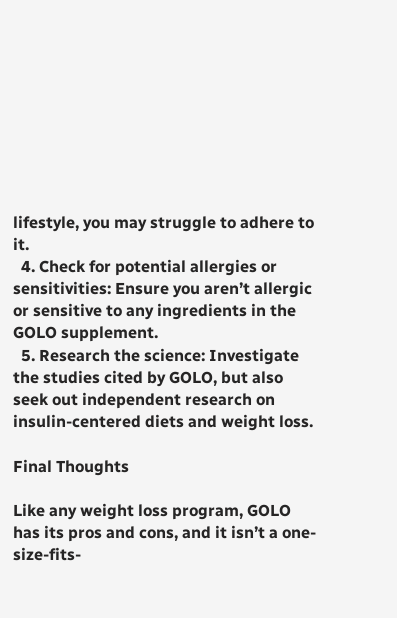lifestyle, you may struggle to adhere to it.
  4. Check for potential allergies or sensitivities: Ensure you aren’t allergic or sensitive to any ingredients in the GOLO supplement.
  5. Research the science: Investigate the studies cited by GOLO, but also seek out independent research on insulin-centered diets and weight loss.

Final Thoughts

Like any weight loss program, GOLO has its pros and cons, and it isn’t a one-size-fits-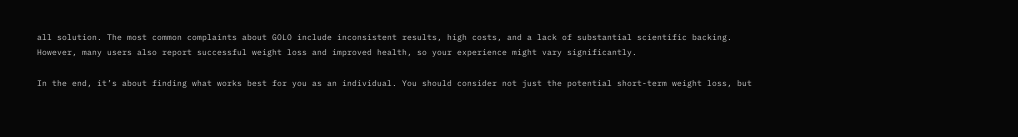all solution. The most common complaints about GOLO include inconsistent results, high costs, and a lack of substantial scientific backing. However, many users also report successful weight loss and improved health, so your experience might vary significantly.

In the end, it’s about finding what works best for you as an individual. You should consider not just the potential short-term weight loss, but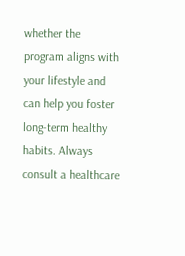whether the program aligns with your lifestyle and can help you foster long-term healthy habits. Always consult a healthcare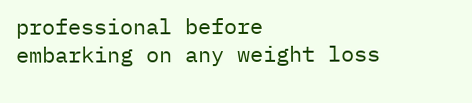professional before embarking on any weight loss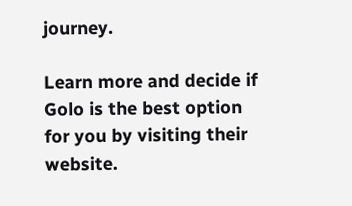journey.

Learn more and decide if Golo is the best option for you by visiting their website.